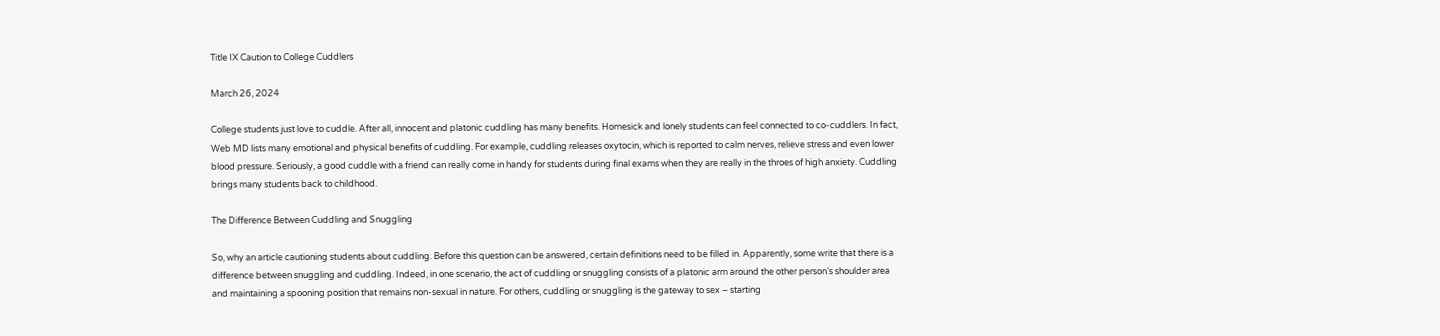Title IX Caution to College Cuddlers

March 26, 2024

College students just love to cuddle. After all, innocent and platonic cuddling has many benefits. Homesick and lonely students can feel connected to co-cuddlers. In fact, Web MD lists many emotional and physical benefits of cuddling. For example, cuddling releases oxytocin, which is reported to calm nerves, relieve stress and even lower blood pressure. Seriously, a good cuddle with a friend can really come in handy for students during final exams when they are really in the throes of high anxiety. Cuddling brings many students back to childhood.

The Difference Between Cuddling and Snuggling

So, why an article cautioning students about cuddling. Before this question can be answered, certain definitions need to be filled in. Apparently, some write that there is a difference between snuggling and cuddling. Indeed, in one scenario, the act of cuddling or snuggling consists of a platonic arm around the other person’s shoulder area and maintaining a spooning position that remains non-sexual in nature. For others, cuddling or snuggling is the gateway to sex – starting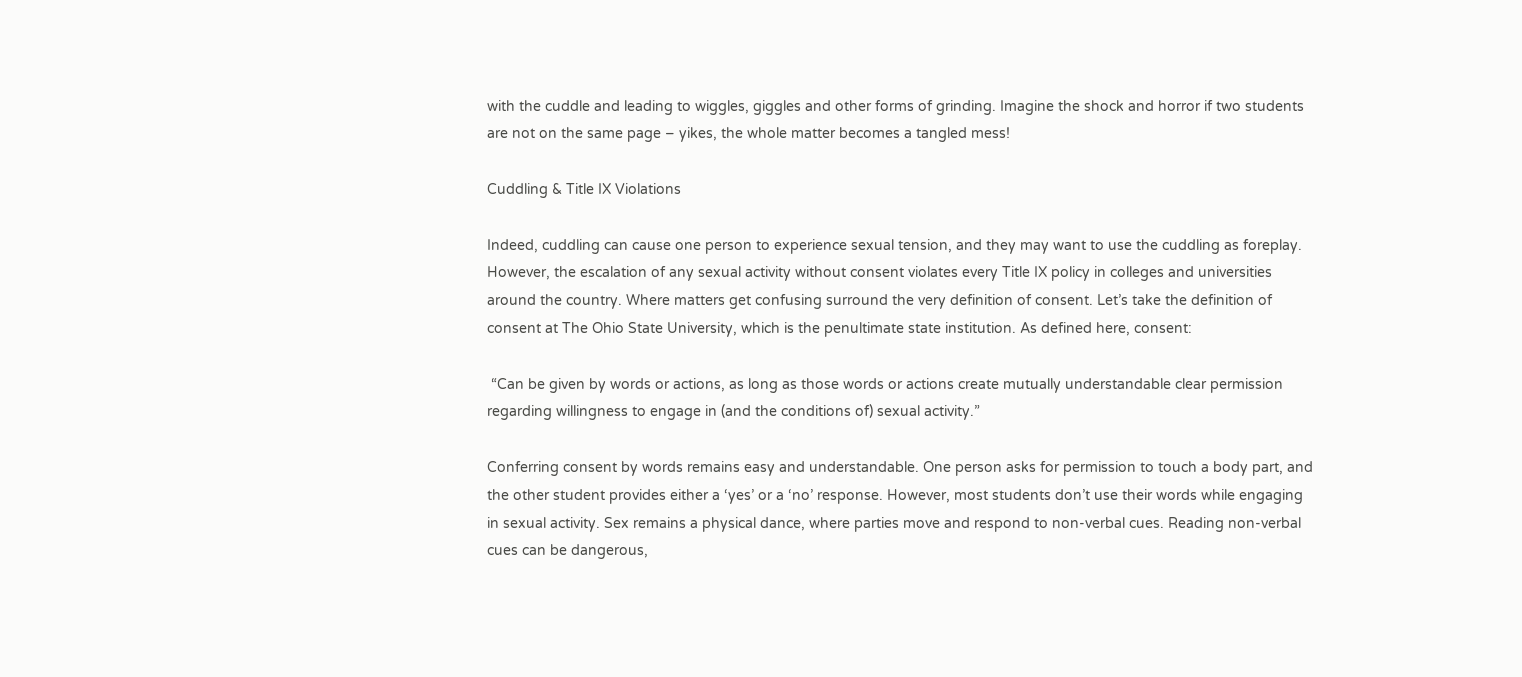with the cuddle and leading to wiggles, giggles and other forms of grinding. Imagine the shock and horror if two students are not on the same page – yikes, the whole matter becomes a tangled mess!

Cuddling & Title IX Violations

Indeed, cuddling can cause one person to experience sexual tension, and they may want to use the cuddling as foreplay. However, the escalation of any sexual activity without consent violates every Title IX policy in colleges and universities around the country. Where matters get confusing surround the very definition of consent. Let’s take the definition of consent at The Ohio State University, which is the penultimate state institution. As defined here, consent:

 “Can be given by words or actions, as long as those words or actions create mutually understandable clear permission regarding willingness to engage in (and the conditions of) sexual activity.”

Conferring consent by words remains easy and understandable. One person asks for permission to touch a body part, and the other student provides either a ‘yes’ or a ‘no’ response. However, most students don’t use their words while engaging in sexual activity. Sex remains a physical dance, where parties move and respond to non-verbal cues. Reading non-verbal cues can be dangerous,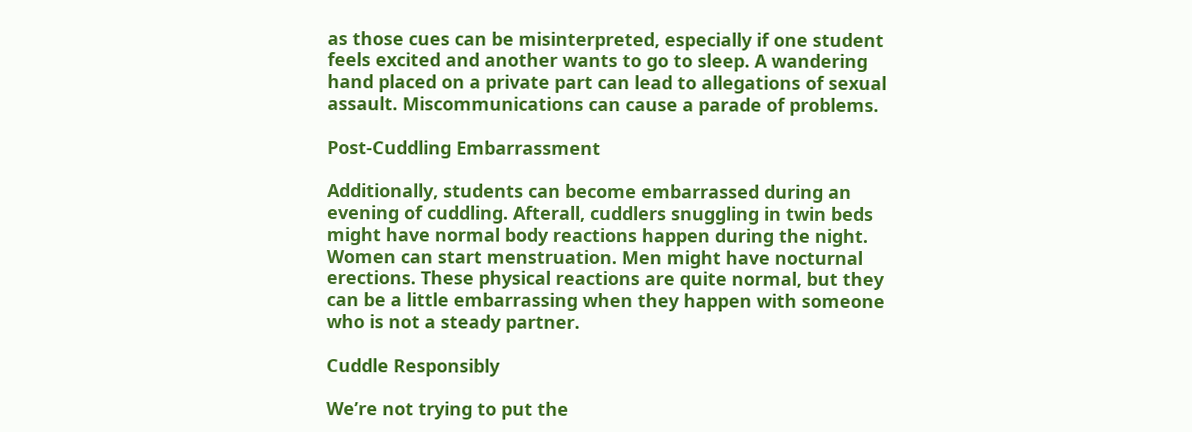as those cues can be misinterpreted, especially if one student feels excited and another wants to go to sleep. A wandering hand placed on a private part can lead to allegations of sexual assault. Miscommunications can cause a parade of problems.

Post-Cuddling Embarrassment

Additionally, students can become embarrassed during an evening of cuddling. Afterall, cuddlers snuggling in twin beds might have normal body reactions happen during the night. Women can start menstruation. Men might have nocturnal erections. These physical reactions are quite normal, but they can be a little embarrassing when they happen with someone who is not a steady partner.

Cuddle Responsibly

We’re not trying to put the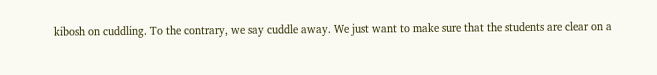kibosh on cuddling. To the contrary, we say cuddle away. We just want to make sure that the students are clear on a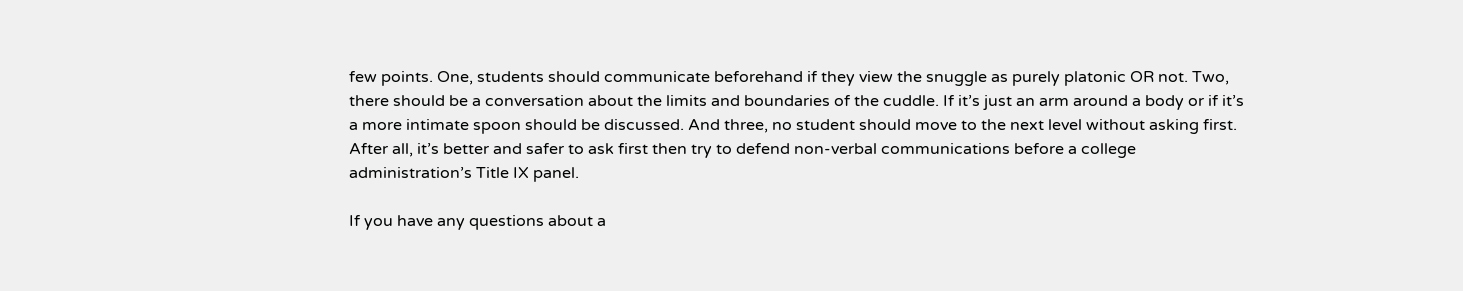few points. One, students should communicate beforehand if they view the snuggle as purely platonic OR not. Two, there should be a conversation about the limits and boundaries of the cuddle. If it’s just an arm around a body or if it’s a more intimate spoon should be discussed. And three, no student should move to the next level without asking first. After all, it’s better and safer to ask first then try to defend non-verbal communications before a college administration’s Title IX panel.

If you have any questions about a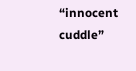“innocent cuddle”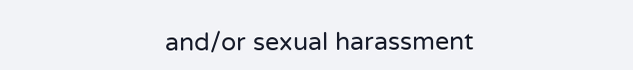and/or sexual harassment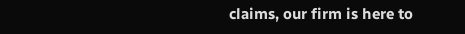claims, our firm is here to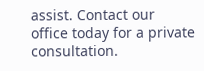assist. Contact our office today for a private consultation.